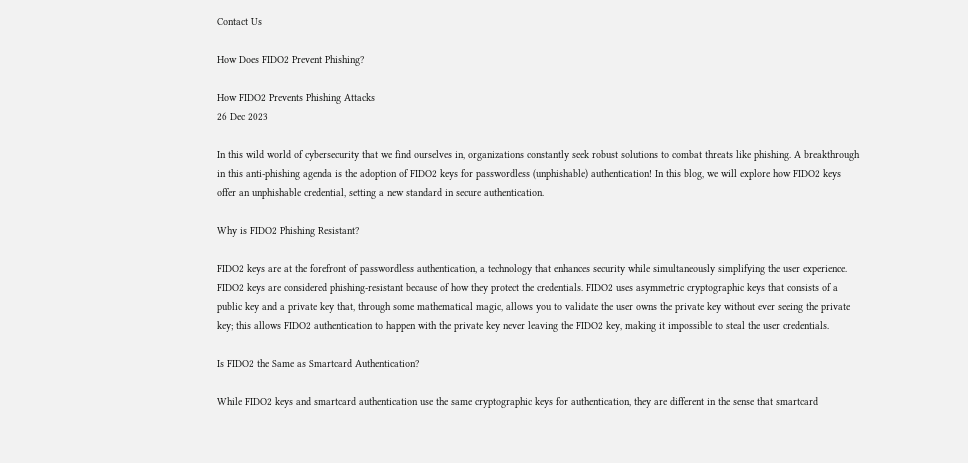Contact Us

How Does FIDO2 Prevent Phishing?

How FIDO2 Prevents Phishing Attacks
26 Dec 2023

In this wild world of cybersecurity that we find ourselves in, organizations constantly seek robust solutions to combat threats like phishing. A breakthrough in this anti-phishing agenda is the adoption of FIDO2 keys for passwordless (unphishable) authentication! In this blog, we will explore how FIDO2 keys offer an unphishable credential, setting a new standard in secure authentication.

Why is FIDO2 Phishing Resistant?

FIDO2 keys are at the forefront of passwordless authentication, a technology that enhances security while simultaneously simplifying the user experience. FIDO2 keys are considered phishing-resistant because of how they protect the credentials. FIDO2 uses asymmetric cryptographic keys that consists of a public key and a private key that, through some mathematical magic, allows you to validate the user owns the private key without ever seeing the private key; this allows FIDO2 authentication to happen with the private key never leaving the FIDO2 key, making it impossible to steal the user credentials.

Is FIDO2 the Same as Smartcard Authentication?

While FIDO2 keys and smartcard authentication use the same cryptographic keys for authentication, they are different in the sense that smartcard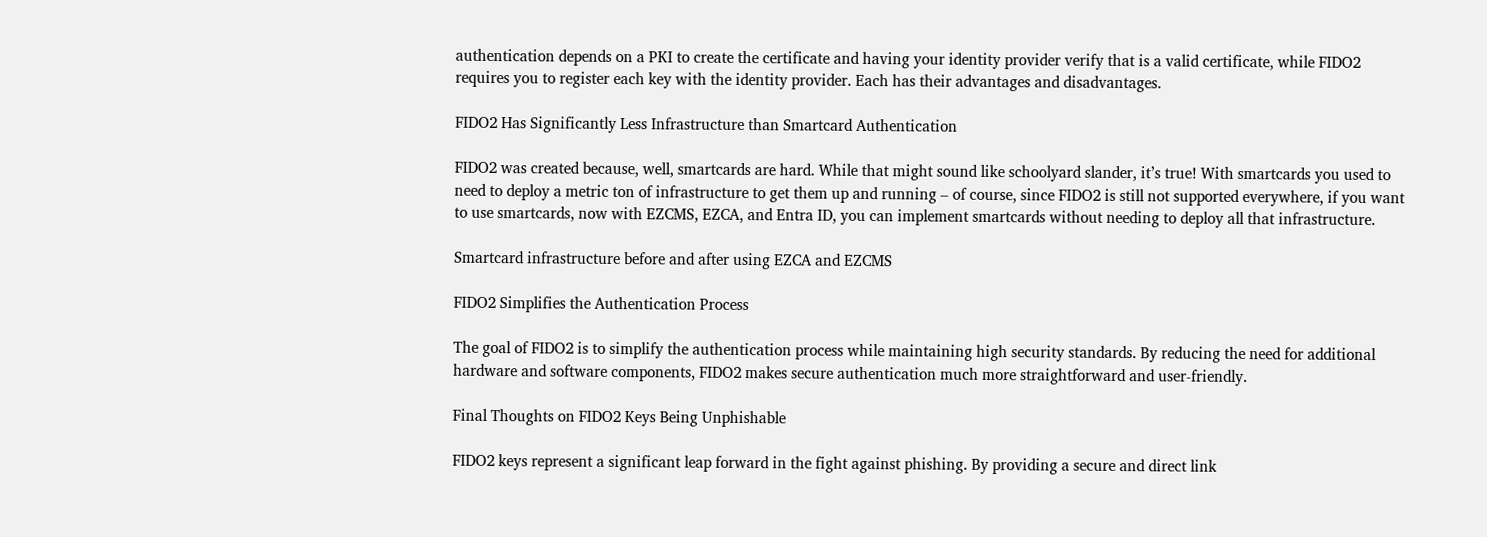authentication depends on a PKI to create the certificate and having your identity provider verify that is a valid certificate, while FIDO2 requires you to register each key with the identity provider. Each has their advantages and disadvantages.

FIDO2 Has Significantly Less Infrastructure than Smartcard Authentication

FIDO2 was created because, well, smartcards are hard. While that might sound like schoolyard slander, it’s true! With smartcards you used to need to deploy a metric ton of infrastructure to get them up and running – of course, since FIDO2 is still not supported everywhere, if you want to use smartcards, now with EZCMS, EZCA, and Entra ID, you can implement smartcards without needing to deploy all that infrastructure.

Smartcard infrastructure before and after using EZCA and EZCMS

FIDO2 Simplifies the Authentication Process

The goal of FIDO2 is to simplify the authentication process while maintaining high security standards. By reducing the need for additional hardware and software components, FIDO2 makes secure authentication much more straightforward and user-friendly.

Final Thoughts on FIDO2 Keys Being Unphishable

FIDO2 keys represent a significant leap forward in the fight against phishing. By providing a secure and direct link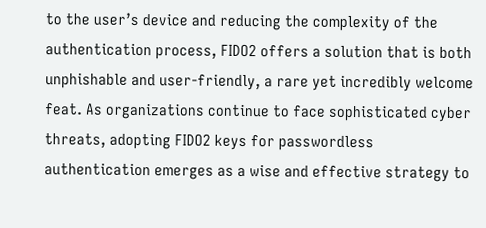to the user’s device and reducing the complexity of the authentication process, FIDO2 offers a solution that is both unphishable and user-friendly, a rare yet incredibly welcome feat. As organizations continue to face sophisticated cyber threats, adopting FIDO2 keys for passwordless authentication emerges as a wise and effective strategy to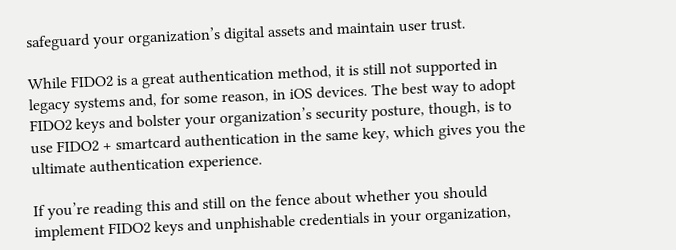safeguard your organization’s digital assets and maintain user trust.

While FIDO2 is a great authentication method, it is still not supported in legacy systems and, for some reason, in iOS devices. The best way to adopt FIDO2 keys and bolster your organization’s security posture, though, is to use FIDO2 + smartcard authentication in the same key, which gives you the ultimate authentication experience.

If you’re reading this and still on the fence about whether you should implement FIDO2 keys and unphishable credentials in your organization,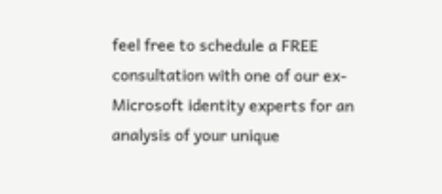feel free to schedule a FREE consultation with one of our ex-Microsoft identity experts for an analysis of your unique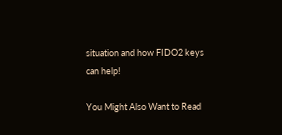situation and how FIDO2 keys can help!

You Might Also Want to Read